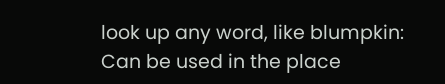look up any word, like blumpkin:
Can be used in the place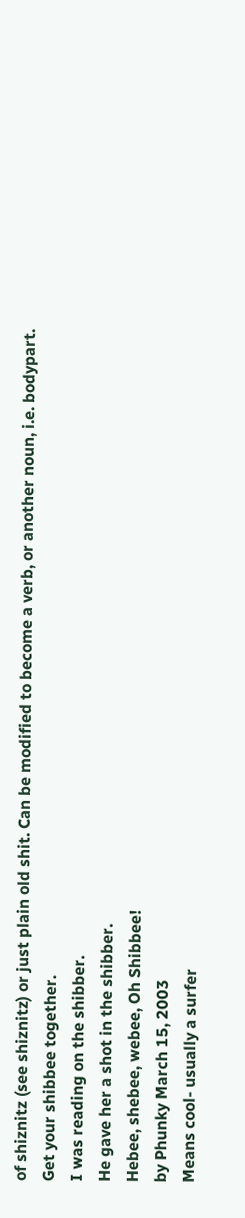of shiznitz (see shiznitz) or just plain old shit. Can be modified to become a verb, or another noun, i.e. bodypart.
Get your shibbee together.
I was reading on the shibber.
He gave her a shot in the shibber.
Hebee, shebee, webee, Oh Shibbee!
by Phunky March 15, 2003
Means cool- usually a surfer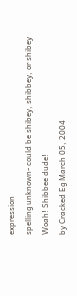expression
spelling unknown- could be shibey, shibbey, or shibey
Woah! Shibbee dude!
by Cracked Eg March 05, 2004